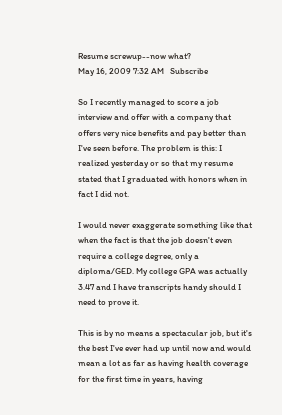Resume screwup--now what?
May 16, 2009 7:32 AM   Subscribe

So I recently managed to score a job interview and offer with a company that offers very nice benefits and pay better than I've seen before. The problem is this: I realized yesterday or so that my resume stated that I graduated with honors when in fact I did not.

I would never exaggerate something like that when the fact is that the job doesn't even require a college degree, only a diploma/GED. My college GPA was actually 3.47 and I have transcripts handy should I need to prove it.

This is by no means a spectacular job, but it's the best I've ever had up until now and would mean a lot as far as having health coverage for the first time in years, having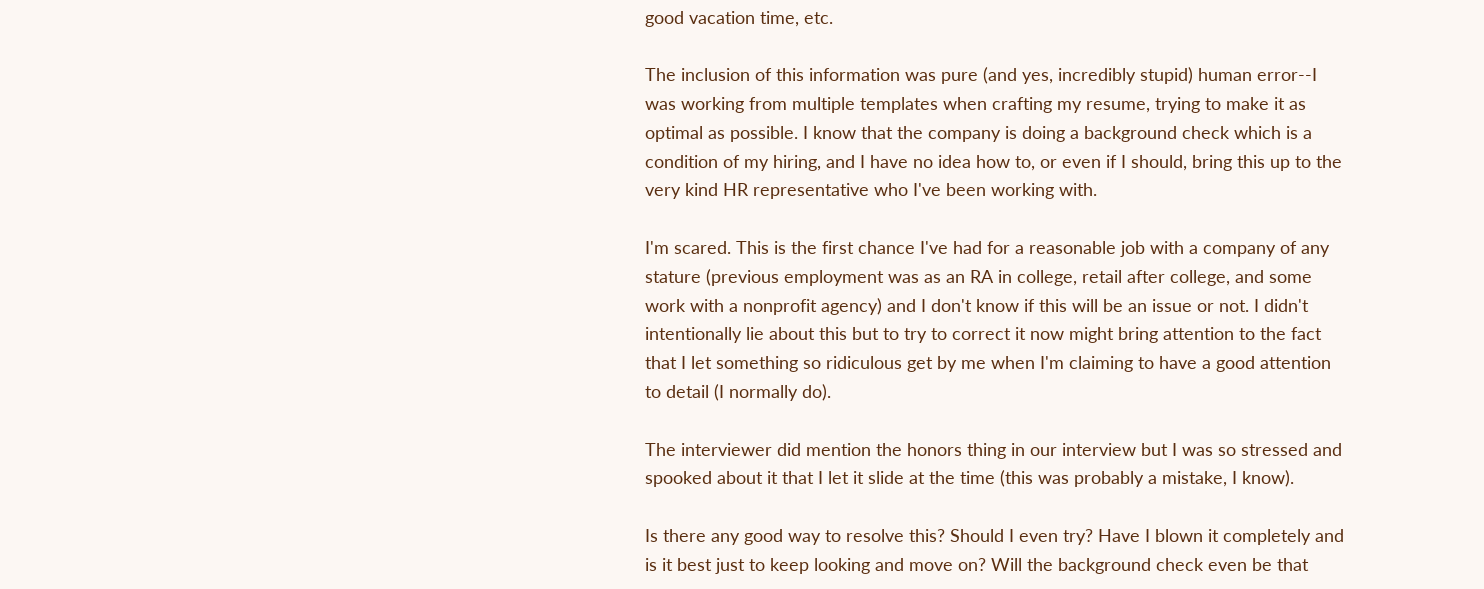good vacation time, etc.

The inclusion of this information was pure (and yes, incredibly stupid) human error--I was working from multiple templates when crafting my resume, trying to make it as optimal as possible. I know that the company is doing a background check which is a condition of my hiring, and I have no idea how to, or even if I should, bring this up to the very kind HR representative who I've been working with.

I'm scared. This is the first chance I've had for a reasonable job with a company of any stature (previous employment was as an RA in college, retail after college, and some work with a nonprofit agency) and I don't know if this will be an issue or not. I didn't intentionally lie about this but to try to correct it now might bring attention to the fact that I let something so ridiculous get by me when I'm claiming to have a good attention to detail (I normally do).

The interviewer did mention the honors thing in our interview but I was so stressed and spooked about it that I let it slide at the time (this was probably a mistake, I know).

Is there any good way to resolve this? Should I even try? Have I blown it completely and is it best just to keep looking and move on? Will the background check even be that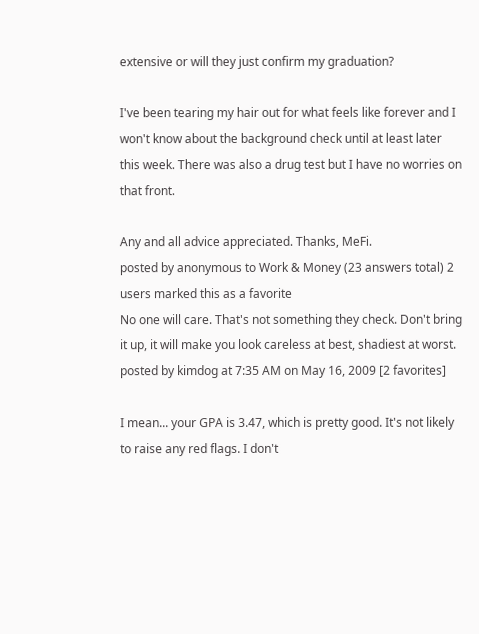extensive or will they just confirm my graduation?

I've been tearing my hair out for what feels like forever and I won't know about the background check until at least later this week. There was also a drug test but I have no worries on that front.

Any and all advice appreciated. Thanks, MeFi.
posted by anonymous to Work & Money (23 answers total) 2 users marked this as a favorite
No one will care. That's not something they check. Don't bring it up, it will make you look careless at best, shadiest at worst.
posted by kimdog at 7:35 AM on May 16, 2009 [2 favorites]

I mean... your GPA is 3.47, which is pretty good. It's not likely to raise any red flags. I don't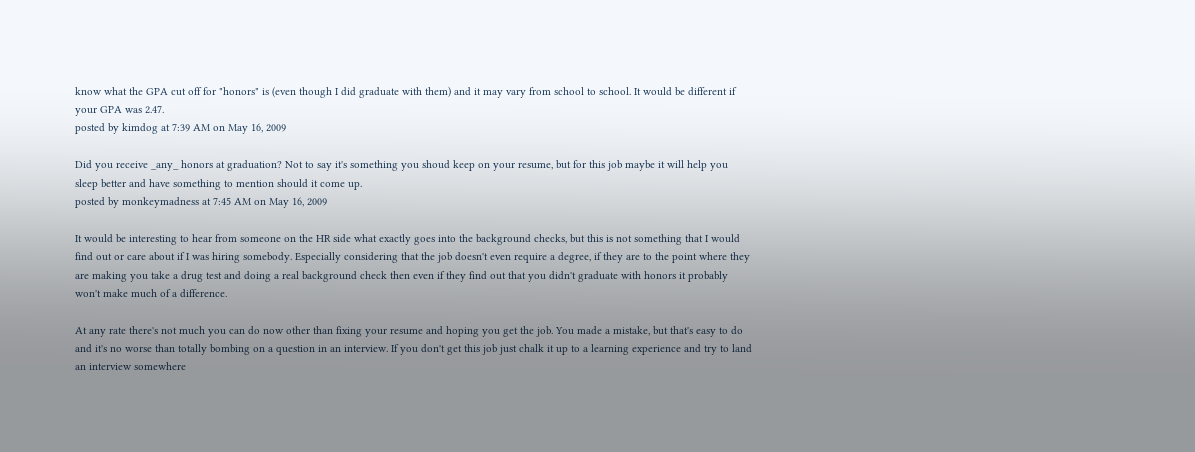know what the GPA cut off for "honors" is (even though I did graduate with them) and it may vary from school to school. It would be different if your GPA was 2.47.
posted by kimdog at 7:39 AM on May 16, 2009

Did you receive _any_ honors at graduation? Not to say it's something you shoud keep on your resume, but for this job maybe it will help you sleep better and have something to mention should it come up.
posted by monkeymadness at 7:45 AM on May 16, 2009

It would be interesting to hear from someone on the HR side what exactly goes into the background checks, but this is not something that I would find out or care about if I was hiring somebody. Especially considering that the job doesn't even require a degree, if they are to the point where they are making you take a drug test and doing a real background check then even if they find out that you didn't graduate with honors it probably won't make much of a difference.

At any rate there's not much you can do now other than fixing your resume and hoping you get the job. You made a mistake, but that's easy to do and it's no worse than totally bombing on a question in an interview. If you don't get this job just chalk it up to a learning experience and try to land an interview somewhere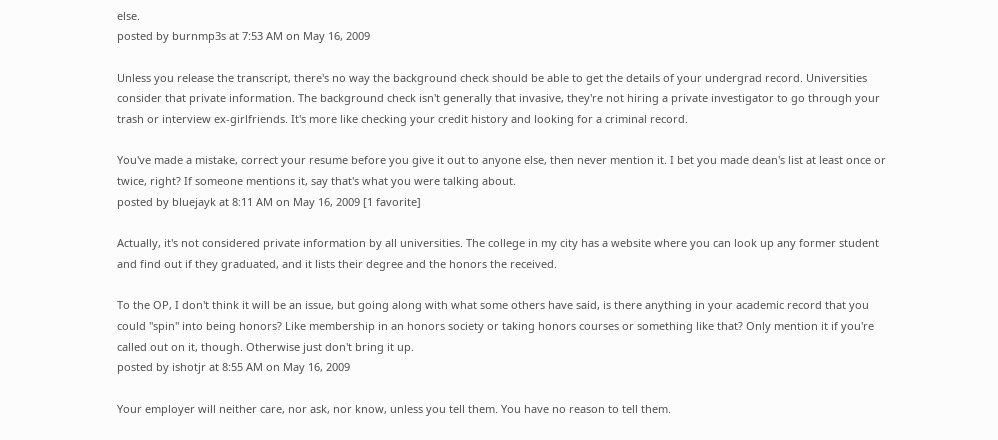else.
posted by burnmp3s at 7:53 AM on May 16, 2009

Unless you release the transcript, there's no way the background check should be able to get the details of your undergrad record. Universities consider that private information. The background check isn't generally that invasive, they're not hiring a private investigator to go through your trash or interview ex-girlfriends. It's more like checking your credit history and looking for a criminal record.

You've made a mistake, correct your resume before you give it out to anyone else, then never mention it. I bet you made dean's list at least once or twice, right? If someone mentions it, say that's what you were talking about.
posted by bluejayk at 8:11 AM on May 16, 2009 [1 favorite]

Actually, it's not considered private information by all universities. The college in my city has a website where you can look up any former student and find out if they graduated, and it lists their degree and the honors the received.

To the OP, I don't think it will be an issue, but going along with what some others have said, is there anything in your academic record that you could "spin" into being honors? Like membership in an honors society or taking honors courses or something like that? Only mention it if you're called out on it, though. Otherwise just don't bring it up.
posted by ishotjr at 8:55 AM on May 16, 2009

Your employer will neither care, nor ask, nor know, unless you tell them. You have no reason to tell them.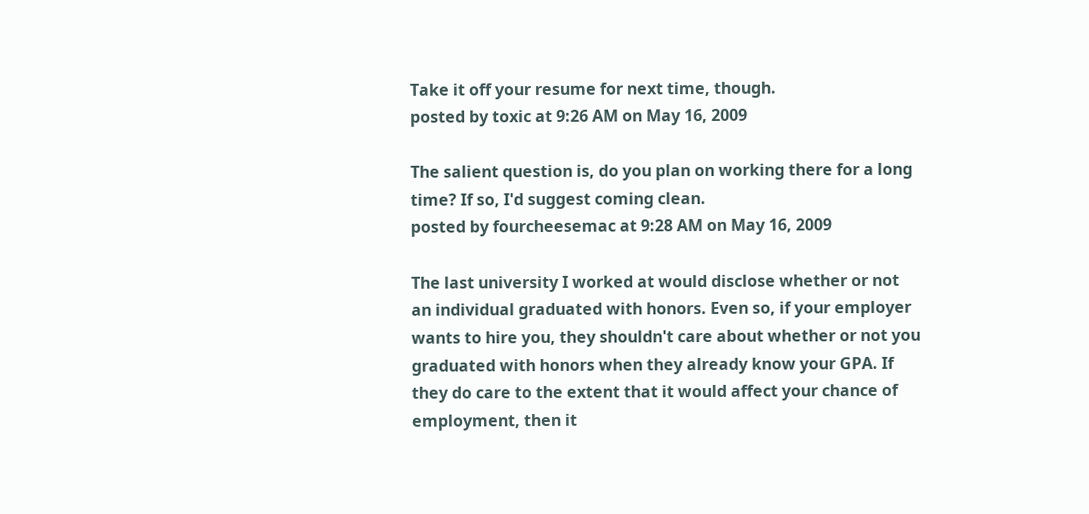Take it off your resume for next time, though.
posted by toxic at 9:26 AM on May 16, 2009

The salient question is, do you plan on working there for a long time? If so, I'd suggest coming clean.
posted by fourcheesemac at 9:28 AM on May 16, 2009

The last university I worked at would disclose whether or not an individual graduated with honors. Even so, if your employer wants to hire you, they shouldn't care about whether or not you graduated with honors when they already know your GPA. If they do care to the extent that it would affect your chance of employment, then it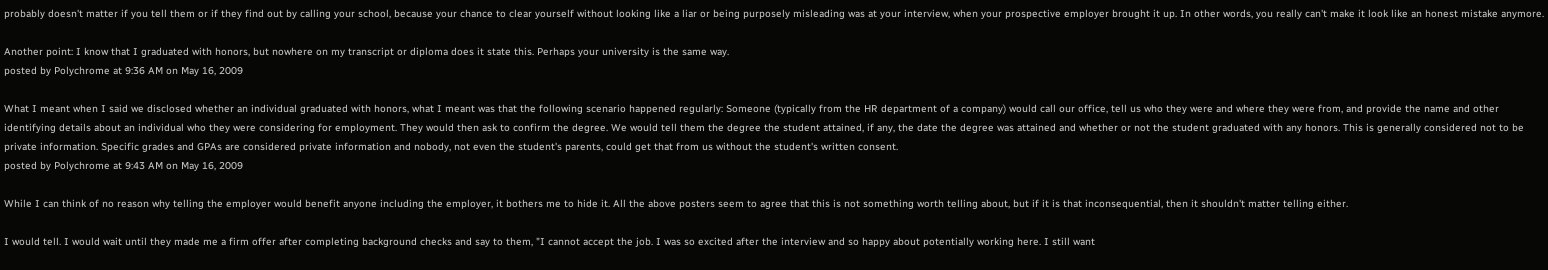probably doesn't matter if you tell them or if they find out by calling your school, because your chance to clear yourself without looking like a liar or being purposely misleading was at your interview, when your prospective employer brought it up. In other words, you really can't make it look like an honest mistake anymore.

Another point: I know that I graduated with honors, but nowhere on my transcript or diploma does it state this. Perhaps your university is the same way.
posted by Polychrome at 9:36 AM on May 16, 2009

What I meant when I said we disclosed whether an individual graduated with honors, what I meant was that the following scenario happened regularly: Someone (typically from the HR department of a company) would call our office, tell us who they were and where they were from, and provide the name and other identifying details about an individual who they were considering for employment. They would then ask to confirm the degree. We would tell them the degree the student attained, if any, the date the degree was attained and whether or not the student graduated with any honors. This is generally considered not to be private information. Specific grades and GPAs are considered private information and nobody, not even the student's parents, could get that from us without the student's written consent.
posted by Polychrome at 9:43 AM on May 16, 2009

While I can think of no reason why telling the employer would benefit anyone including the employer, it bothers me to hide it. All the above posters seem to agree that this is not something worth telling about, but if it is that inconsequential, then it shouldn't matter telling either.

I would tell. I would wait until they made me a firm offer after completing background checks and say to them, "I cannot accept the job. I was so excited after the interview and so happy about potentially working here. I still want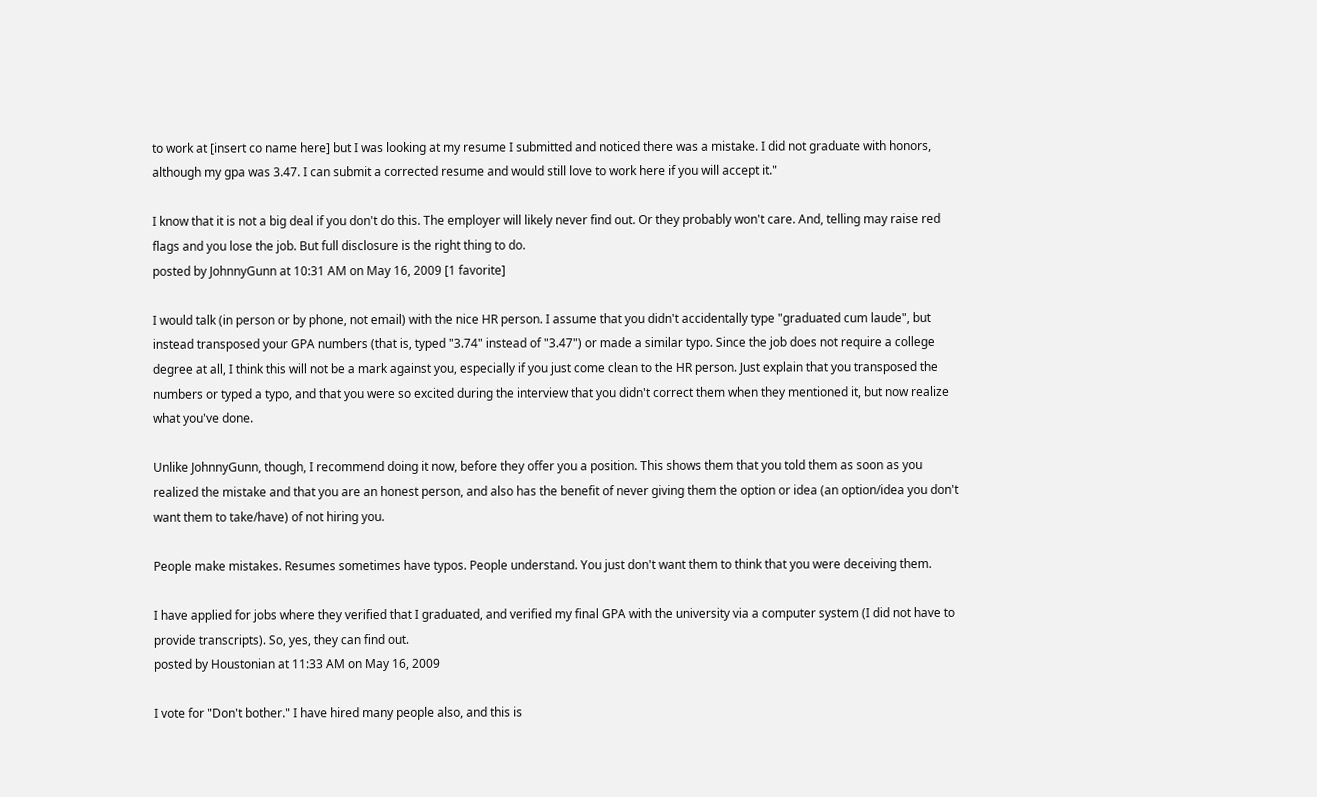to work at [insert co name here] but I was looking at my resume I submitted and noticed there was a mistake. I did not graduate with honors, although my gpa was 3.47. I can submit a corrected resume and would still love to work here if you will accept it."

I know that it is not a big deal if you don't do this. The employer will likely never find out. Or they probably won't care. And, telling may raise red flags and you lose the job. But full disclosure is the right thing to do.
posted by JohnnyGunn at 10:31 AM on May 16, 2009 [1 favorite]

I would talk (in person or by phone, not email) with the nice HR person. I assume that you didn't accidentally type "graduated cum laude", but instead transposed your GPA numbers (that is, typed "3.74" instead of "3.47") or made a similar typo. Since the job does not require a college degree at all, I think this will not be a mark against you, especially if you just come clean to the HR person. Just explain that you transposed the numbers or typed a typo, and that you were so excited during the interview that you didn't correct them when they mentioned it, but now realize what you've done.

Unlike JohnnyGunn, though, I recommend doing it now, before they offer you a position. This shows them that you told them as soon as you realized the mistake and that you are an honest person, and also has the benefit of never giving them the option or idea (an option/idea you don't want them to take/have) of not hiring you.

People make mistakes. Resumes sometimes have typos. People understand. You just don't want them to think that you were deceiving them.

I have applied for jobs where they verified that I graduated, and verified my final GPA with the university via a computer system (I did not have to provide transcripts). So, yes, they can find out.
posted by Houstonian at 11:33 AM on May 16, 2009

I vote for "Don't bother." I have hired many people also, and this is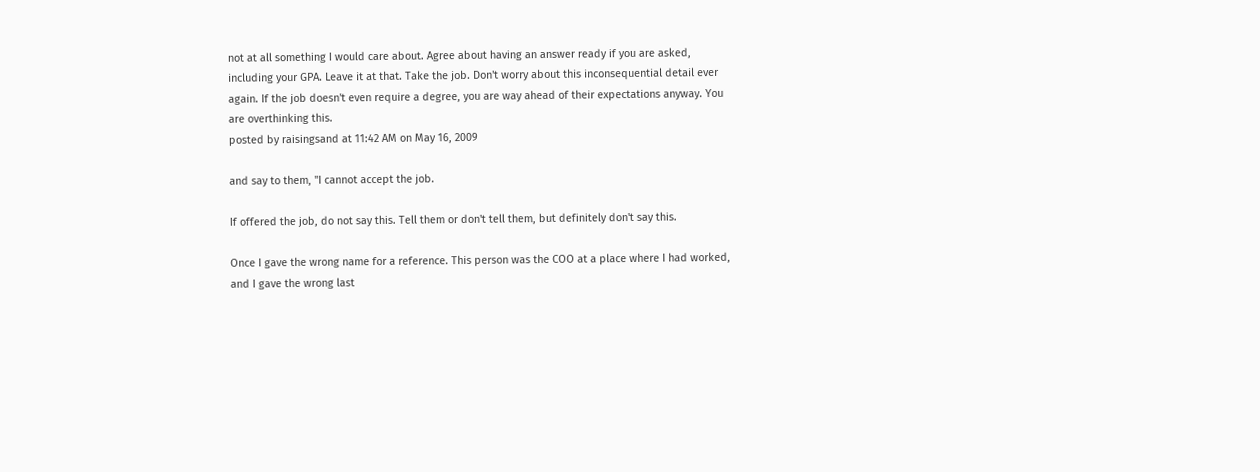not at all something I would care about. Agree about having an answer ready if you are asked, including your GPA. Leave it at that. Take the job. Don't worry about this inconsequential detail ever again. If the job doesn't even require a degree, you are way ahead of their expectations anyway. You are overthinking this.
posted by raisingsand at 11:42 AM on May 16, 2009

and say to them, "I cannot accept the job.

If offered the job, do not say this. Tell them or don't tell them, but definitely don't say this.

Once I gave the wrong name for a reference. This person was the COO at a place where I had worked, and I gave the wrong last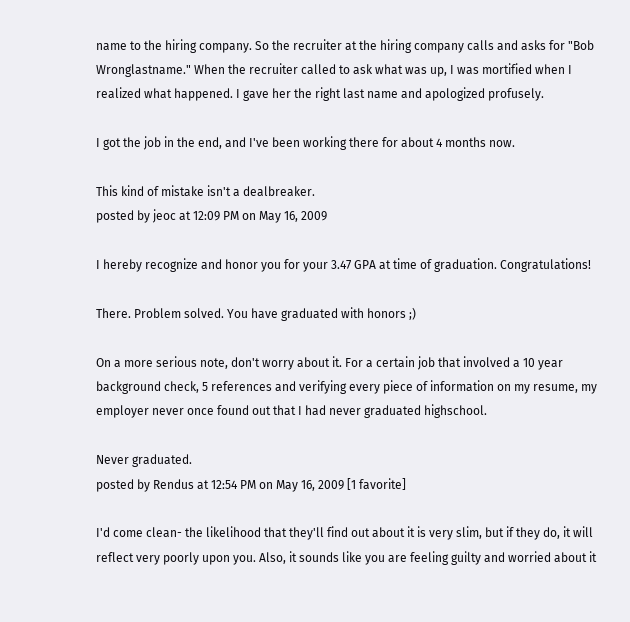name to the hiring company. So the recruiter at the hiring company calls and asks for "Bob Wronglastname." When the recruiter called to ask what was up, I was mortified when I realized what happened. I gave her the right last name and apologized profusely.

I got the job in the end, and I've been working there for about 4 months now.

This kind of mistake isn't a dealbreaker.
posted by jeoc at 12:09 PM on May 16, 2009

I hereby recognize and honor you for your 3.47 GPA at time of graduation. Congratulations!

There. Problem solved. You have graduated with honors ;)

On a more serious note, don't worry about it. For a certain job that involved a 10 year background check, 5 references and verifying every piece of information on my resume, my employer never once found out that I had never graduated highschool.

Never graduated.
posted by Rendus at 12:54 PM on May 16, 2009 [1 favorite]

I'd come clean- the likelihood that they'll find out about it is very slim, but if they do, it will reflect very poorly upon you. Also, it sounds like you are feeling guilty and worried about it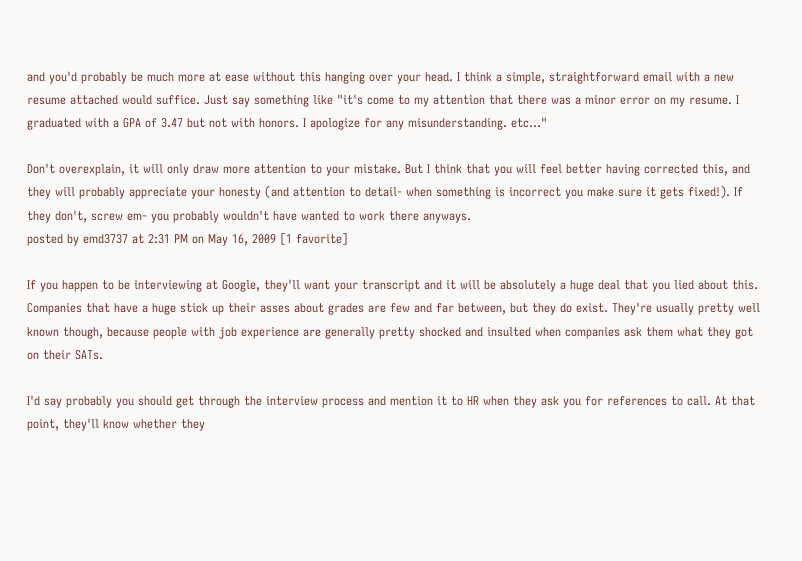and you'd probably be much more at ease without this hanging over your head. I think a simple, straightforward email with a new resume attached would suffice. Just say something like "it's come to my attention that there was a minor error on my resume. I graduated with a GPA of 3.47 but not with honors. I apologize for any misunderstanding. etc..."

Don't overexplain, it will only draw more attention to your mistake. But I think that you will feel better having corrected this, and they will probably appreciate your honesty (and attention to detail- when something is incorrect you make sure it gets fixed!). If they don't, screw em- you probably wouldn't have wanted to work there anyways.
posted by emd3737 at 2:31 PM on May 16, 2009 [1 favorite]

If you happen to be interviewing at Google, they'll want your transcript and it will be absolutely a huge deal that you lied about this. Companies that have a huge stick up their asses about grades are few and far between, but they do exist. They're usually pretty well known though, because people with job experience are generally pretty shocked and insulted when companies ask them what they got on their SATs.

I'd say probably you should get through the interview process and mention it to HR when they ask you for references to call. At that point, they'll know whether they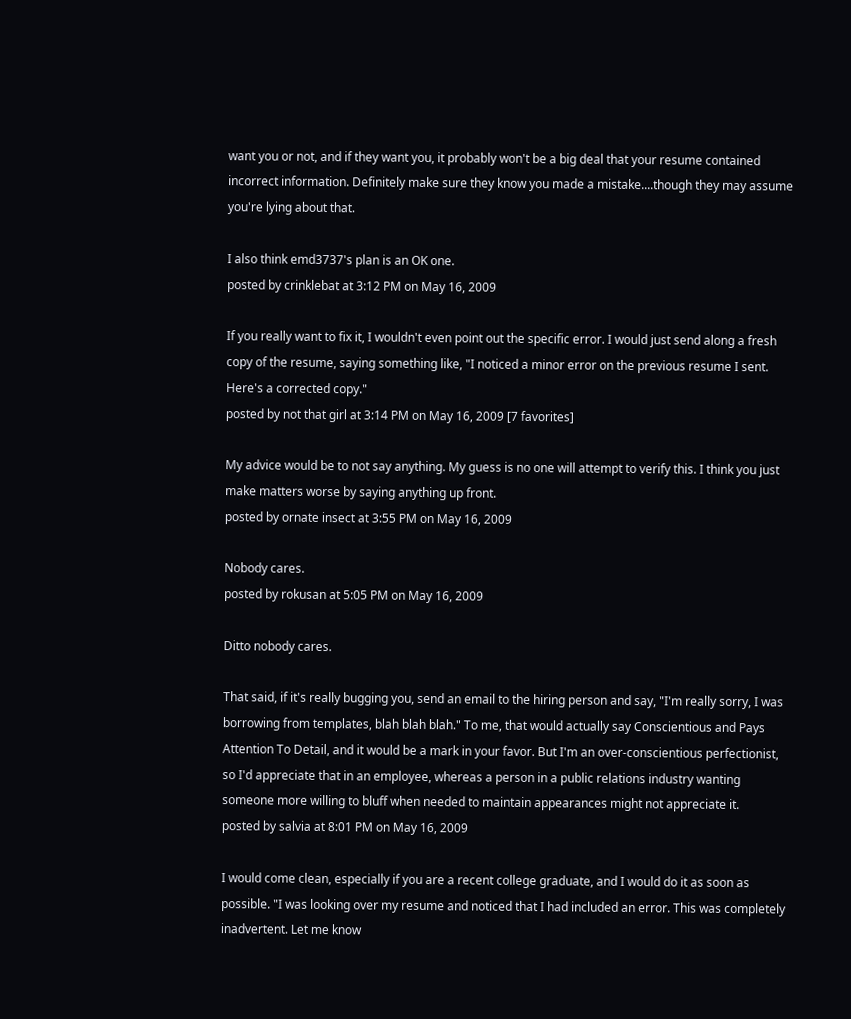want you or not, and if they want you, it probably won't be a big deal that your resume contained incorrect information. Definitely make sure they know you made a mistake....though they may assume you're lying about that.

I also think emd3737's plan is an OK one.
posted by crinklebat at 3:12 PM on May 16, 2009

If you really want to fix it, I wouldn't even point out the specific error. I would just send along a fresh copy of the resume, saying something like, "I noticed a minor error on the previous resume I sent. Here's a corrected copy."
posted by not that girl at 3:14 PM on May 16, 2009 [7 favorites]

My advice would be to not say anything. My guess is no one will attempt to verify this. I think you just make matters worse by saying anything up front.
posted by ornate insect at 3:55 PM on May 16, 2009

Nobody cares.
posted by rokusan at 5:05 PM on May 16, 2009

Ditto nobody cares.

That said, if it's really bugging you, send an email to the hiring person and say, "I'm really sorry, I was borrowing from templates, blah blah blah." To me, that would actually say Conscientious and Pays Attention To Detail, and it would be a mark in your favor. But I'm an over-conscientious perfectionist, so I'd appreciate that in an employee, whereas a person in a public relations industry wanting someone more willing to bluff when needed to maintain appearances might not appreciate it.
posted by salvia at 8:01 PM on May 16, 2009

I would come clean, especially if you are a recent college graduate, and I would do it as soon as possible. "I was looking over my resume and noticed that I had included an error. This was completely inadvertent. Let me know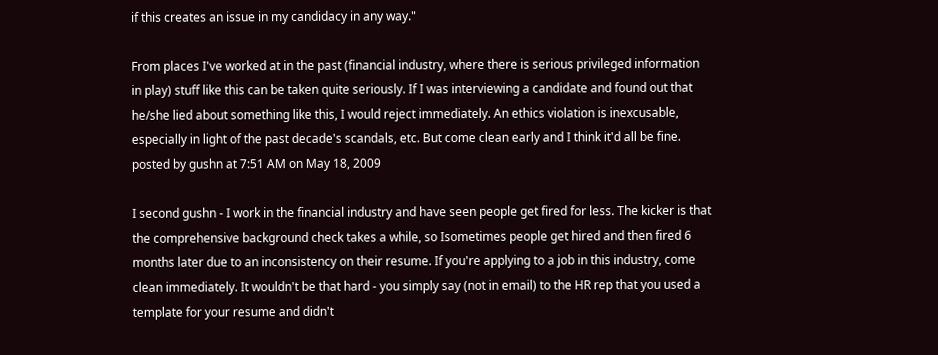if this creates an issue in my candidacy in any way."

From places I've worked at in the past (financial industry, where there is serious privileged information in play) stuff like this can be taken quite seriously. If I was interviewing a candidate and found out that he/she lied about something like this, I would reject immediately. An ethics violation is inexcusable, especially in light of the past decade's scandals, etc. But come clean early and I think it'd all be fine.
posted by gushn at 7:51 AM on May 18, 2009

I second gushn - I work in the financial industry and have seen people get fired for less. The kicker is that the comprehensive background check takes a while, so Isometimes people get hired and then fired 6 months later due to an inconsistency on their resume. If you're applying to a job in this industry, come clean immediately. It wouldn't be that hard - you simply say (not in email) to the HR rep that you used a template for your resume and didn't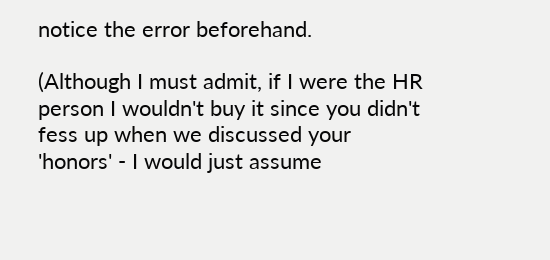notice the error beforehand.

(Although I must admit, if I were the HR person I wouldn't buy it since you didn't fess up when we discussed your 'honors' - I would just assume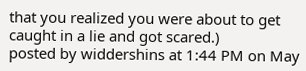that you realized you were about to get caught in a lie and got scared.)
posted by widdershins at 1:44 PM on May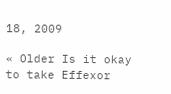18, 2009

« Older Is it okay to take Effexor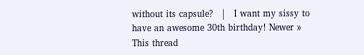without its capsule?   |   I want my sissy to have an awesome 30th birthday! Newer »
This thread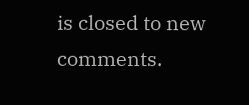is closed to new comments.